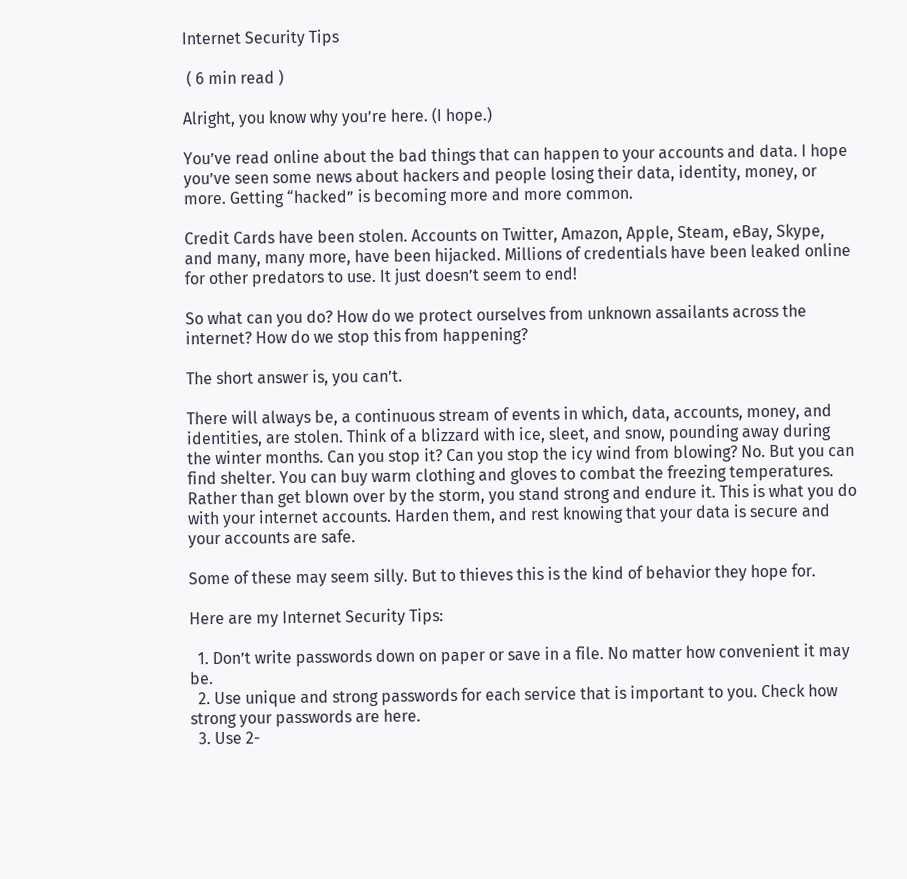Internet Security Tips

 ( 6 min read )

Alright, you know why you’re here. (I hope.)

You’ve read online about the bad things that can happen to your accounts and data. I hope you’ve seen some news about hackers and people losing their data, identity, money, or more. Getting “hacked” is becoming more and more common.

Credit Cards have been stolen. Accounts on Twitter, Amazon, Apple, Steam, eBay, Skype, and many, many more, have been hijacked. Millions of credentials have been leaked online for other predators to use. It just doesn’t seem to end!

So what can you do? How do we protect ourselves from unknown assailants across the internet? How do we stop this from happening?

The short answer is, you can’t.

There will always be, a continuous stream of events in which, data, accounts, money, and identities, are stolen. Think of a blizzard with ice, sleet, and snow, pounding away during the winter months. Can you stop it? Can you stop the icy wind from blowing? No. But you can find shelter. You can buy warm clothing and gloves to combat the freezing temperatures. Rather than get blown over by the storm, you stand strong and endure it. This is what you do with your internet accounts. Harden them, and rest knowing that your data is secure and your accounts are safe.

Some of these may seem silly. But to thieves this is the kind of behavior they hope for.

Here are my Internet Security Tips:

  1. Don’t write passwords down on paper or save in a file. No matter how convenient it may be.
  2. Use unique and strong passwords for each service that is important to you. Check how strong your passwords are here.
  3. Use 2-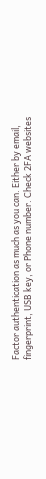Factor authentication as much as you can. Either by email, fingerprint, USB key, or Phone number. Check 2FA websites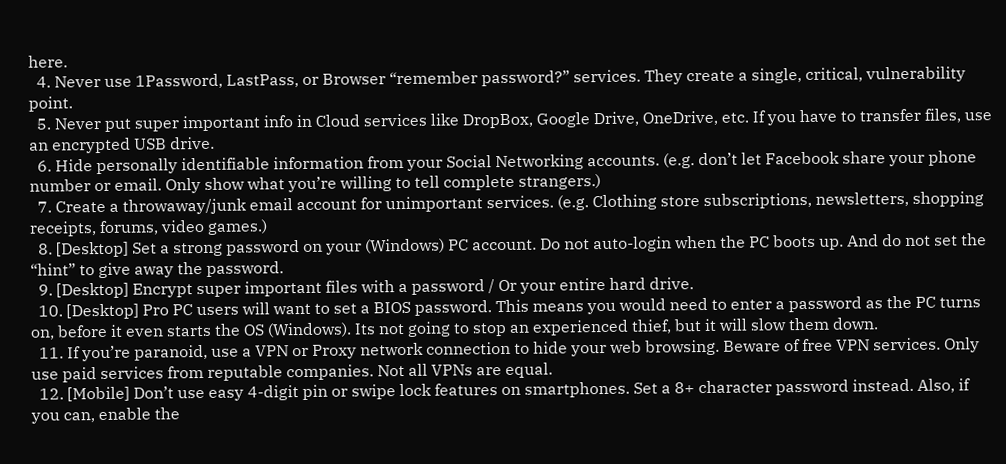here.
  4. Never use 1Password, LastPass, or Browser “remember password?” services. They create a single, critical, vulnerability point.
  5. Never put super important info in Cloud services like DropBox, Google Drive, OneDrive, etc. If you have to transfer files, use an encrypted USB drive.
  6. Hide personally identifiable information from your Social Networking accounts. (e.g. don’t let Facebook share your phone number or email. Only show what you’re willing to tell complete strangers.)
  7. Create a throwaway/junk email account for unimportant services. (e.g. Clothing store subscriptions, newsletters, shopping receipts, forums, video games.)
  8. [Desktop] Set a strong password on your (Windows) PC account. Do not auto-login when the PC boots up. And do not set the “hint” to give away the password.
  9. [Desktop] Encrypt super important files with a password / Or your entire hard drive.
  10. [Desktop] Pro PC users will want to set a BIOS password. This means you would need to enter a password as the PC turns on, before it even starts the OS (Windows). Its not going to stop an experienced thief, but it will slow them down.
  11. If you’re paranoid, use a VPN or Proxy network connection to hide your web browsing. Beware of free VPN services. Only use paid services from reputable companies. Not all VPNs are equal.
  12. [Mobile] Don’t use easy 4-digit pin or swipe lock features on smartphones. Set a 8+ character password instead. Also, if you can, enable the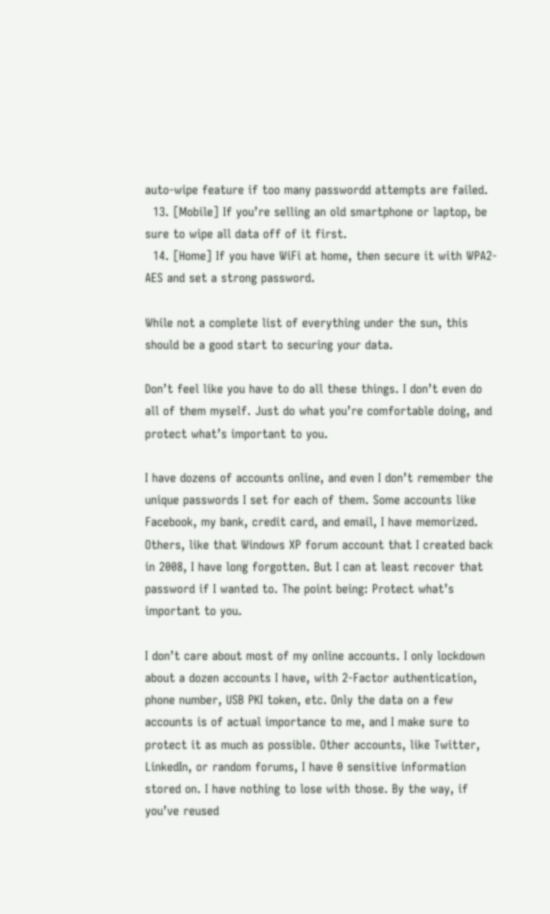auto-wipe feature if too many passwordd attempts are failed.
  13. [Mobile] If you’re selling an old smartphone or laptop, be sure to wipe all data off of it first.
  14. [Home] If you have WiFi at home, then secure it with WPA2-AES and set a strong password.

While not a complete list of everything under the sun, this should be a good start to securing your data.

Don’t feel like you have to do all these things. I don’t even do all of them myself. Just do what you’re comfortable doing, and protect what’s important to you.

I have dozens of accounts online, and even I don’t remember the unique passwords I set for each of them. Some accounts like Facebook, my bank, credit card, and email, I have memorized. Others, like that Windows XP forum account that I created back in 2008, I have long forgotten. But I can at least recover that password if I wanted to. The point being: Protect what’s important to you.

I don’t care about most of my online accounts. I only lockdown about a dozen accounts I have, with 2-Factor authentication, phone number, USB PKI token, etc. Only the data on a few accounts is of actual importance to me, and I make sure to protect it as much as possible. Other accounts, like Twitter, LinkedIn, or random forums, I have 0 sensitive information stored on. I have nothing to lose with those. By the way, if you’ve reused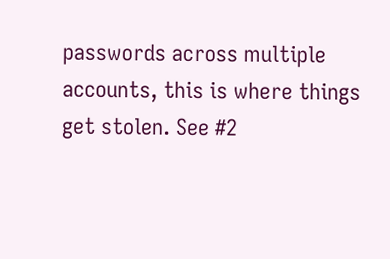passwords across multiple accounts, this is where things get stolen. See #2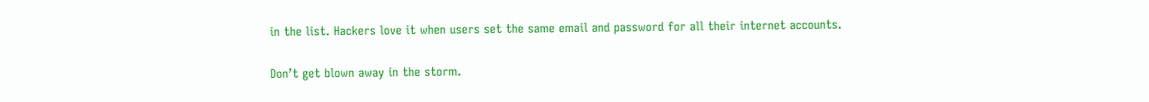in the list. Hackers love it when users set the same email and password for all their internet accounts.

Don’t get blown away in the storm.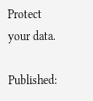Protect your data.

Published: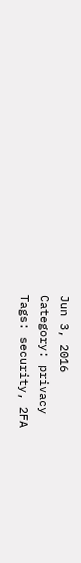Jun 3, 2016
Category: privacy
Tags: security, 2FA